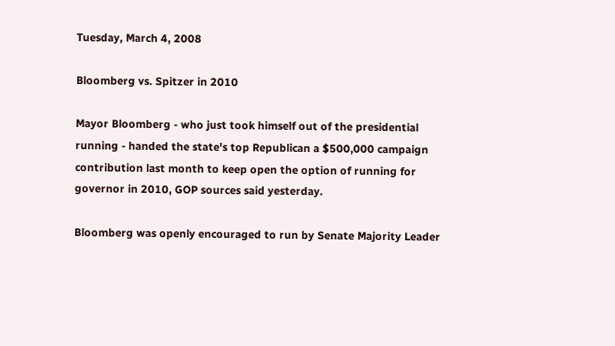Tuesday, March 4, 2008

Bloomberg vs. Spitzer in 2010

Mayor Bloomberg - who just took himself out of the presidential running - handed the state's top Republican a $500,000 campaign contribution last month to keep open the option of running for governor in 2010, GOP sources said yesterday.

Bloomberg was openly encouraged to run by Senate Majority Leader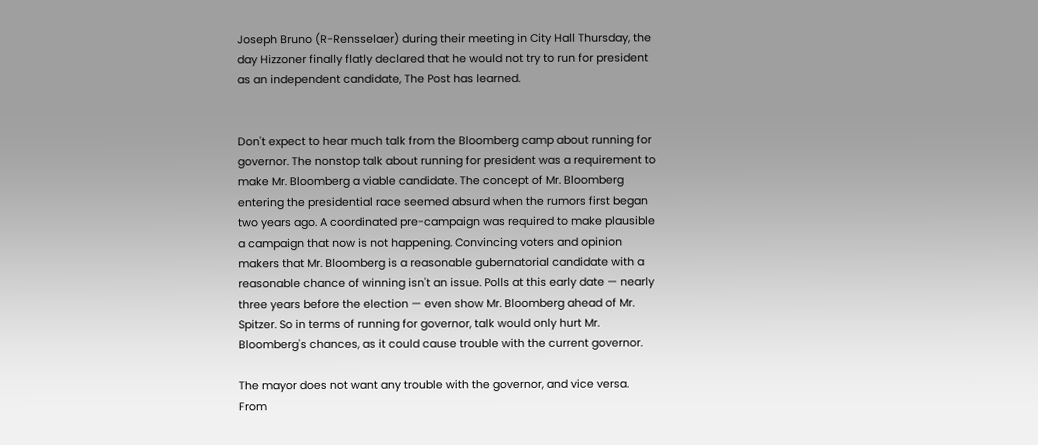Joseph Bruno (R-Rensselaer) during their meeting in City Hall Thursday, the day Hizzoner finally flatly declared that he would not try to run for president as an independent candidate, The Post has learned.


Don't expect to hear much talk from the Bloomberg camp about running for governor. The nonstop talk about running for president was a requirement to make Mr. Bloomberg a viable candidate. The concept of Mr. Bloomberg entering the presidential race seemed absurd when the rumors first began two years ago. A coordinated pre-campaign was required to make plausible a campaign that now is not happening. Convincing voters and opinion makers that Mr. Bloomberg is a reasonable gubernatorial candidate with a reasonable chance of winning isn't an issue. Polls at this early date — nearly three years before the election — even show Mr. Bloomberg ahead of Mr. Spitzer. So in terms of running for governor, talk would only hurt Mr. Bloomberg's chances, as it could cause trouble with the current governor.

The mayor does not want any trouble with the governor, and vice versa. From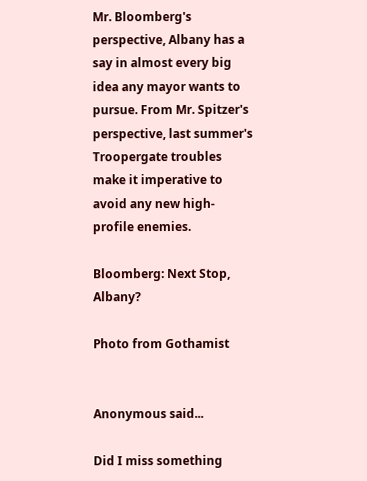Mr. Bloomberg's perspective, Albany has a say in almost every big idea any mayor wants to pursue. From Mr. Spitzer's perspective, last summer's Troopergate troubles make it imperative to avoid any new high-profile enemies.

Bloomberg: Next Stop, Albany?

Photo from Gothamist


Anonymous said...

Did I miss something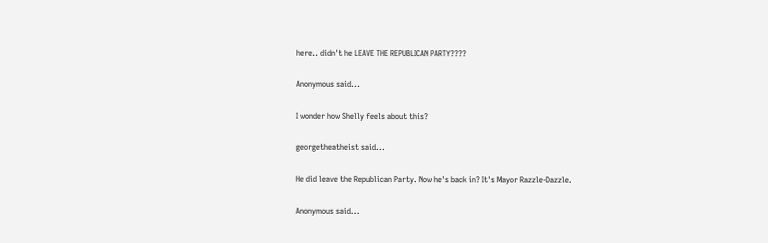here.. didn't he LEAVE THE REPUBLICAN PARTY????

Anonymous said...

I wonder how Shelly feels about this?

georgetheatheist said...

He did leave the Republican Party. Now he's back in? It's Mayor Razzle-Dazzle.

Anonymous said...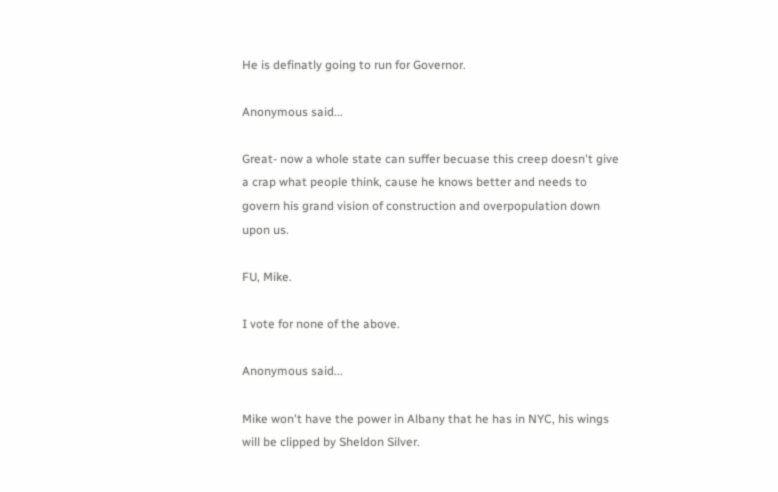He is definatly going to run for Governor.

Anonymous said...

Great- now a whole state can suffer becuase this creep doesn't give a crap what people think, cause he knows better and needs to govern his grand vision of construction and overpopulation down upon us.

FU, Mike.

I vote for none of the above.

Anonymous said...

Mike won't have the power in Albany that he has in NYC, his wings will be clipped by Sheldon Silver.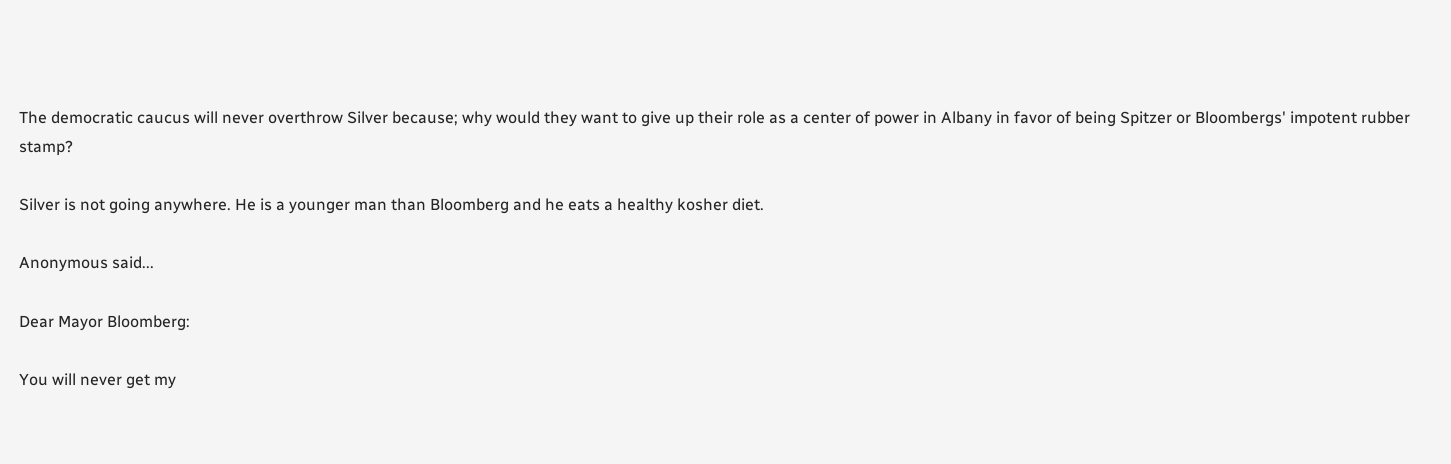The democratic caucus will never overthrow Silver because; why would they want to give up their role as a center of power in Albany in favor of being Spitzer or Bloombergs' impotent rubber stamp?

Silver is not going anywhere. He is a younger man than Bloomberg and he eats a healthy kosher diet.

Anonymous said...

Dear Mayor Bloomberg:

You will never get my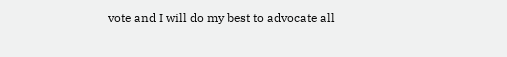vote and I will do my best to advocate all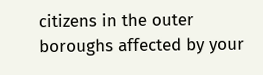citizens in the outer boroughs affected by your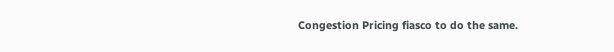Congestion Pricing fiasco to do the same.